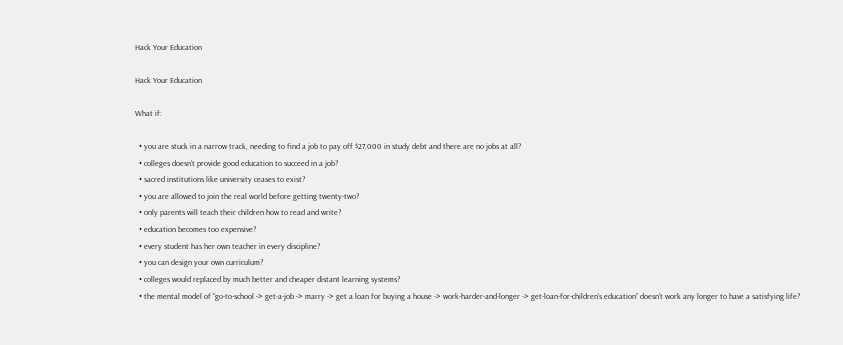Hack Your Education

Hack Your Education

What if:

  • you are stuck in a narrow track, needing to find a job to pay off $27,000 in study debt and there are no jobs at all?
  • colleges doesn’t provide good education to succeed in a job?
  • sacred institutions like university ceases to exist?
  • you are allowed to join the real world before getting twenty-two?
  • only parents will teach their children how to read and write?
  • education becomes too expensive?
  • every student has her own teacher in every discipline?
  • you can design your own curriculum?
  • colleges would replaced by much better and cheaper distant learning systems?
  • the mental model of “go-to-school -> get-a-job -> marry -> get a loan for buying a house -> work-harder-and-longer -> get-loan-for-children’s education” doesn’t work any longer to have a satisfying life?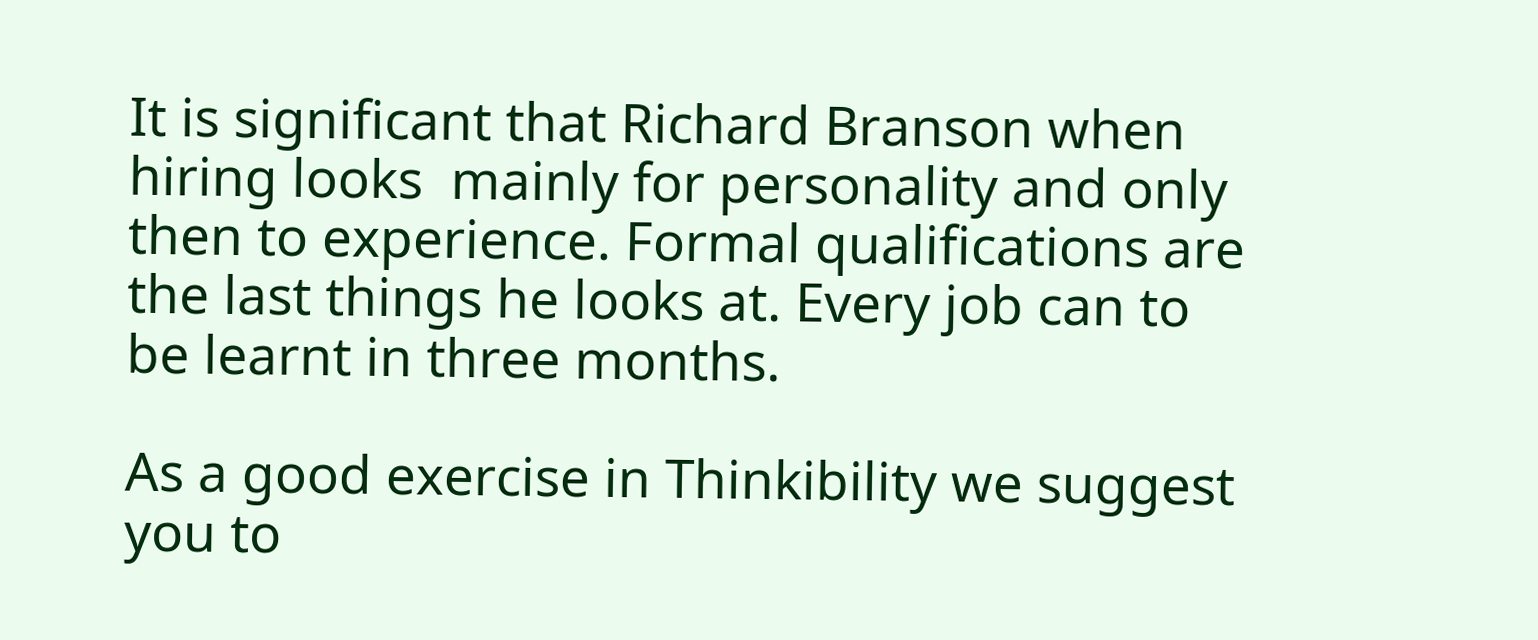It is significant that Richard Branson when hiring looks  mainly for personality and only then to experience. Formal qualifications are the last things he looks at. Every job can to be learnt in three months.

As a good exercise in Thinkibility we suggest you to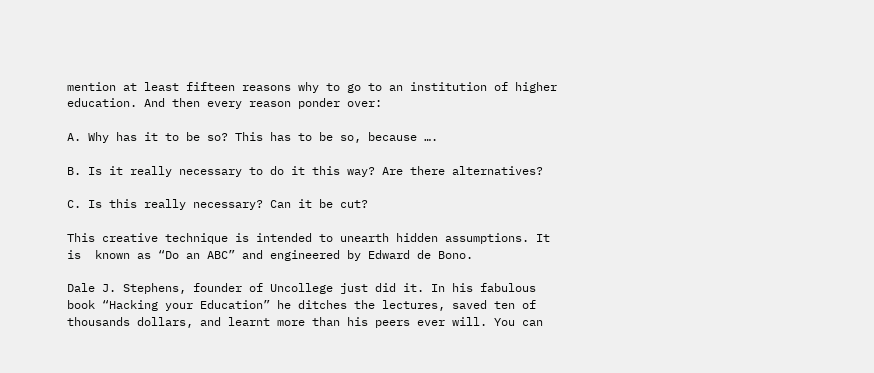mention at least fifteen reasons why to go to an institution of higher education. And then every reason ponder over:

A. Why has it to be so? This has to be so, because ….

B. Is it really necessary to do it this way? Are there alternatives?

C. Is this really necessary? Can it be cut?

This creative technique is intended to unearth hidden assumptions. It is  known as “Do an ABC” and engineered by Edward de Bono.

Dale J. Stephens, founder of Uncollege just did it. In his fabulous book “Hacking your Education” he ditches the lectures, saved ten of thousands dollars, and learnt more than his peers ever will. You can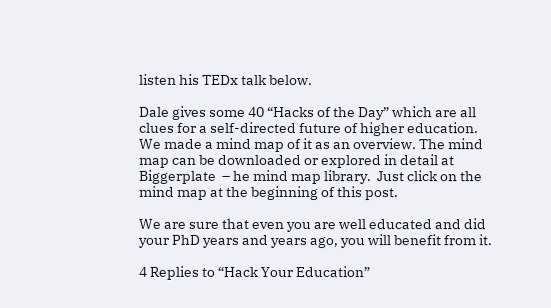listen his TEDx talk below.

Dale gives some 40 “Hacks of the Day” which are all clues for a self-directed future of higher education. We made a mind map of it as an overview. The mind map can be downloaded or explored in detail at Biggerplate  – he mind map library.  Just click on the mind map at the beginning of this post.

We are sure that even you are well educated and did your PhD years and years ago, you will benefit from it.

4 Replies to “Hack Your Education”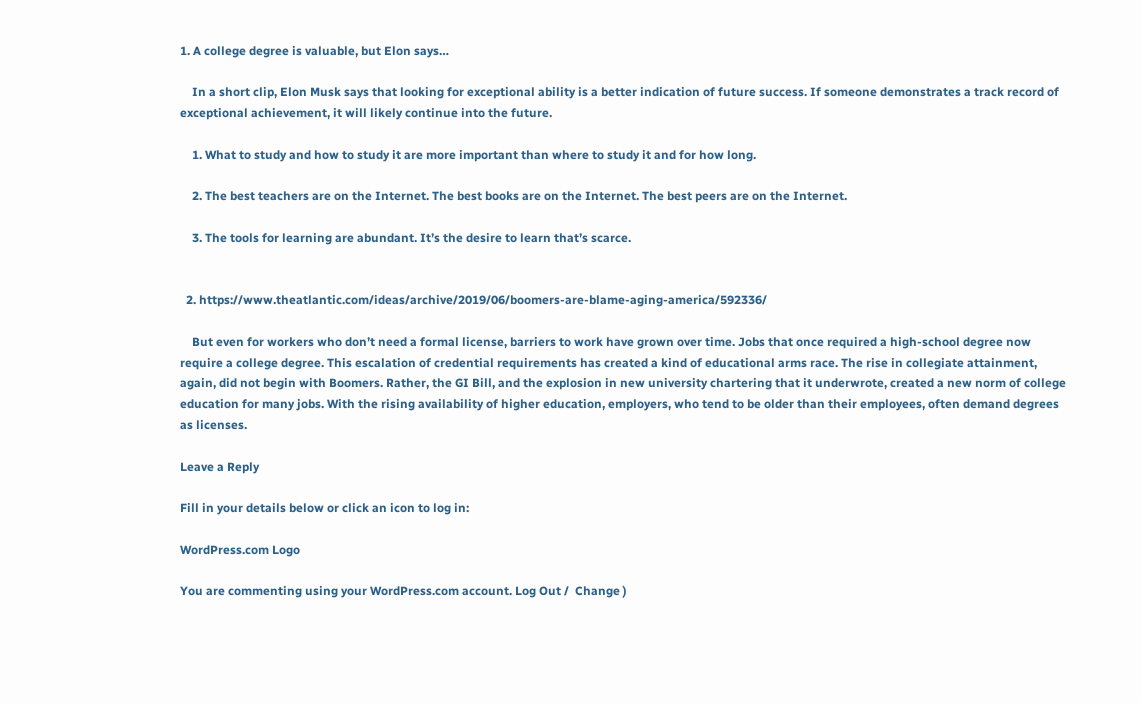1. A college degree is valuable, but Elon says…

    In a short clip, Elon Musk says that looking for exceptional ability is a better indication of future success. If someone demonstrates a track record of exceptional achievement, it will likely continue into the future.

    1. What to study and how to study it are more important than where to study it and for how long.

    2. The best teachers are on the Internet. The best books are on the Internet. The best peers are on the Internet.

    3. The tools for learning are abundant. It’s the desire to learn that’s scarce.


  2. https://www.theatlantic.com/ideas/archive/2019/06/boomers-are-blame-aging-america/592336/

    But even for workers who don’t need a formal license, barriers to work have grown over time. Jobs that once required a high-school degree now require a college degree. This escalation of credential requirements has created a kind of educational arms race. The rise in collegiate attainment, again, did not begin with Boomers. Rather, the GI Bill, and the explosion in new university chartering that it underwrote, created a new norm of college education for many jobs. With the rising availability of higher education, employers, who tend to be older than their employees, often demand degrees as licenses.

Leave a Reply

Fill in your details below or click an icon to log in:

WordPress.com Logo

You are commenting using your WordPress.com account. Log Out /  Change )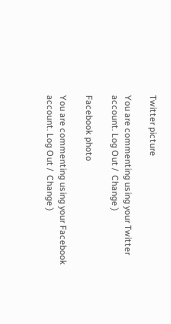Twitter picture

You are commenting using your Twitter account. Log Out /  Change )

Facebook photo

You are commenting using your Facebook account. Log Out /  Change )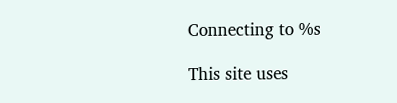Connecting to %s

This site uses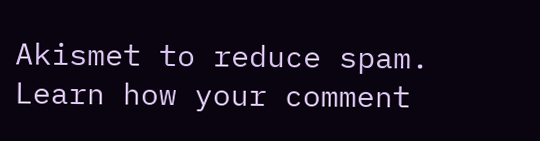Akismet to reduce spam. Learn how your comment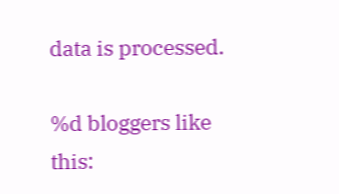data is processed.

%d bloggers like this: